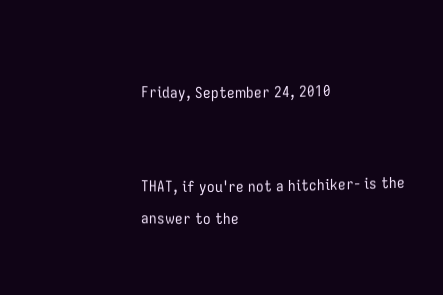Friday, September 24, 2010


THAT, if you're not a hitchiker- is the answer to the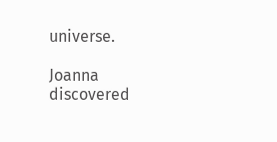universe.

Joanna discovered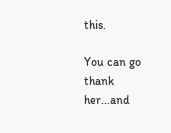this.

You can go thank her...and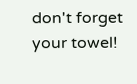don't forget your towel!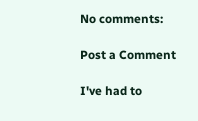No comments:

Post a Comment

I've had to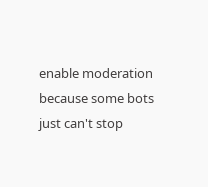enable moderation because some bots just can't stop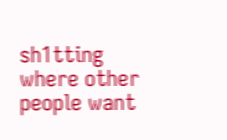sh1tting where other people want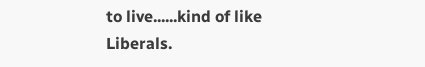to live......kind of like Liberals.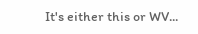It's either this or WV...